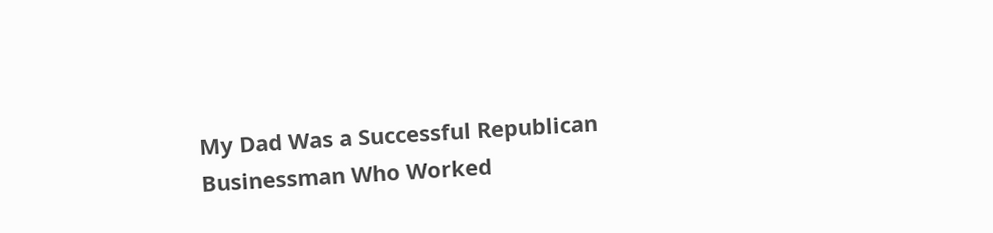My Dad Was a Successful Republican Businessman Who Worked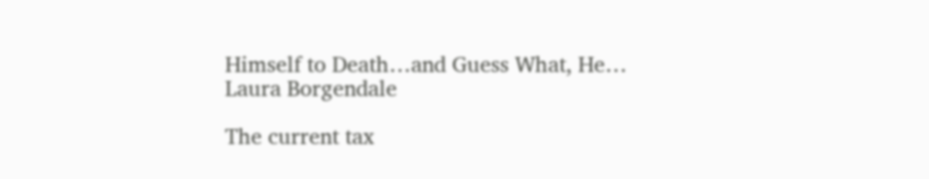Himself to Death…and Guess What, He…
Laura Borgendale

The current tax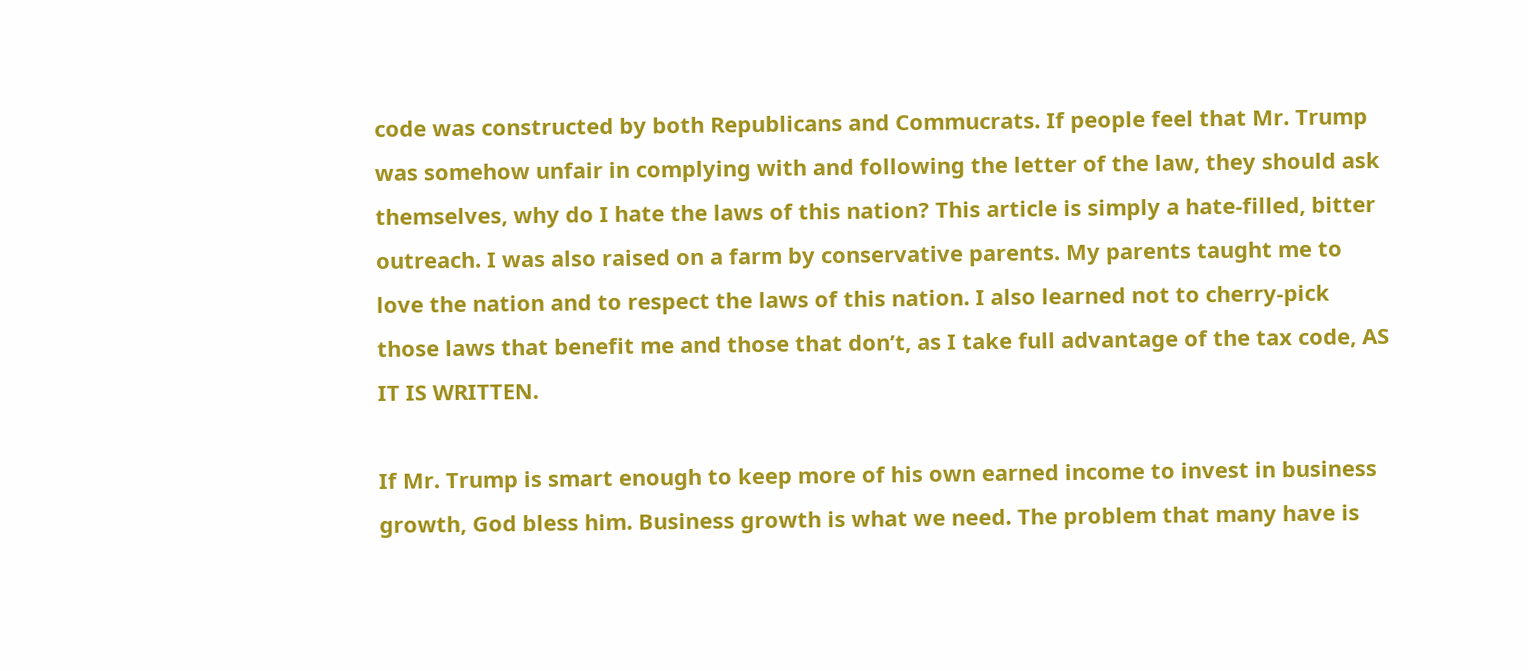code was constructed by both Republicans and Commucrats. If people feel that Mr. Trump was somehow unfair in complying with and following the letter of the law, they should ask themselves, why do I hate the laws of this nation? This article is simply a hate-filled, bitter outreach. I was also raised on a farm by conservative parents. My parents taught me to love the nation and to respect the laws of this nation. I also learned not to cherry-pick those laws that benefit me and those that don’t, as I take full advantage of the tax code, AS IT IS WRITTEN.

If Mr. Trump is smart enough to keep more of his own earned income to invest in business growth, God bless him. Business growth is what we need. The problem that many have is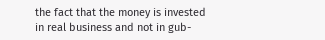the fact that the money is invested in real business and not in gub-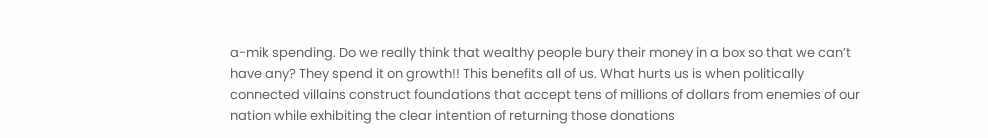a-mik spending. Do we really think that wealthy people bury their money in a box so that we can’t have any? They spend it on growth!! This benefits all of us. What hurts us is when politically connected villains construct foundations that accept tens of millions of dollars from enemies of our nation while exhibiting the clear intention of returning those donations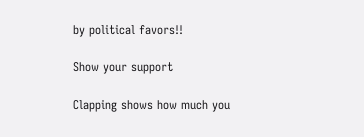by political favors!!

Show your support

Clapping shows how much you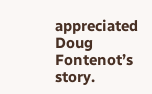appreciated Doug Fontenot’s story.